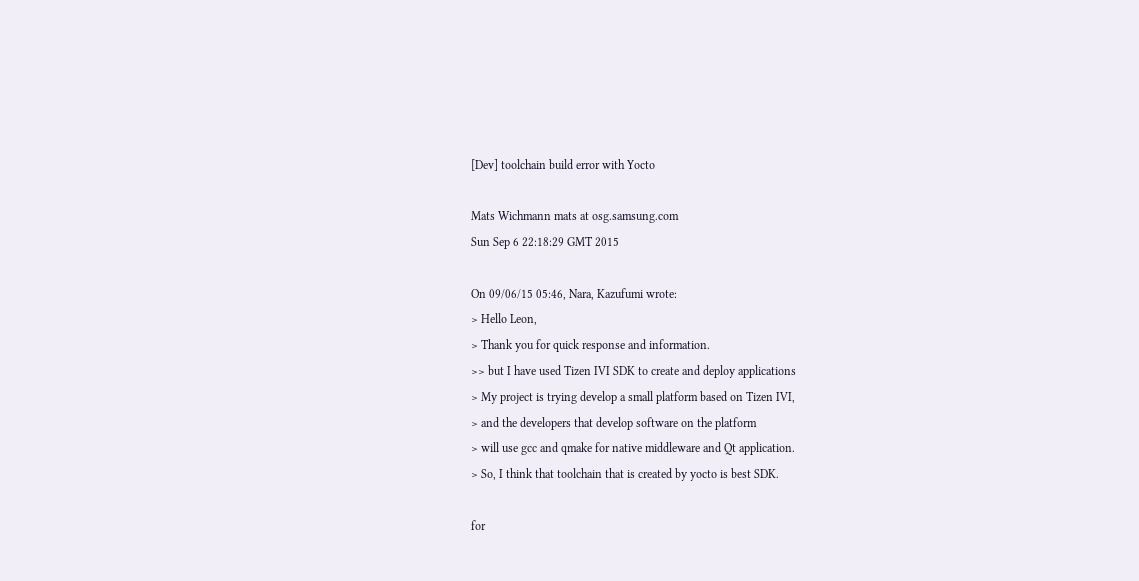[Dev] toolchain build error with Yocto

Mats Wichmann mats at osg.samsung.com
Sun Sep 6 22:18:29 GMT 2015

On 09/06/15 05:46, Nara, Kazufumi wrote:
> Hello Leon,
> Thank you for quick response and information.
>> but I have used Tizen IVI SDK to create and deploy applications
> My project is trying develop a small platform based on Tizen IVI,
> and the developers that develop software on the platform
> will use gcc and qmake for native middleware and Qt application.
> So, I think that toolchain that is created by yocto is best SDK.

for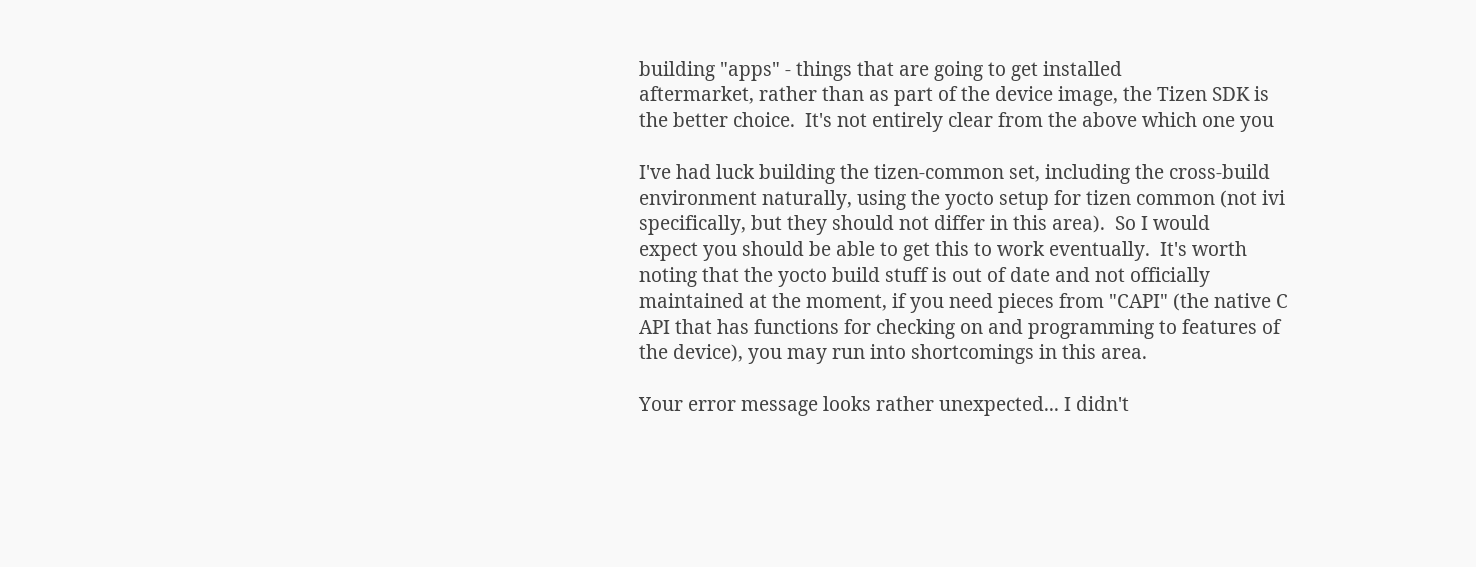building "apps" - things that are going to get installed
aftermarket, rather than as part of the device image, the Tizen SDK is
the better choice.  It's not entirely clear from the above which one you

I've had luck building the tizen-common set, including the cross-build
environment naturally, using the yocto setup for tizen common (not ivi
specifically, but they should not differ in this area).  So I would
expect you should be able to get this to work eventually.  It's worth
noting that the yocto build stuff is out of date and not officially
maintained at the moment, if you need pieces from "CAPI" (the native C
API that has functions for checking on and programming to features of
the device), you may run into shortcomings in this area.

Your error message looks rather unexpected... I didn't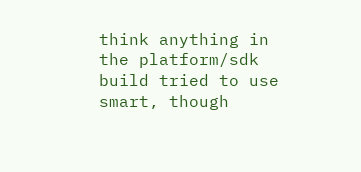think anything in
the platform/sdk build tried to use smart, though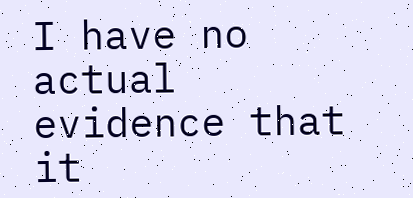I have no actual
evidence that it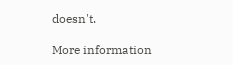doesn't.

More information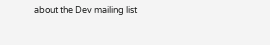about the Dev mailing list